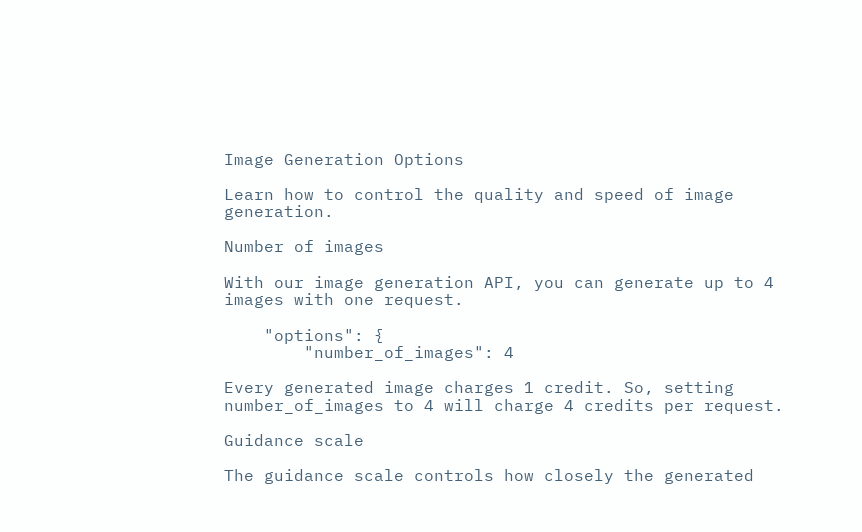Image Generation Options

Learn how to control the quality and speed of image generation.

Number of images

With our image generation API, you can generate up to 4 images with one request.

    "options": {
        "number_of_images": 4

Every generated image charges 1 credit. So, setting number_of_images to 4 will charge 4 credits per request.

Guidance scale

The guidance scale controls how closely the generated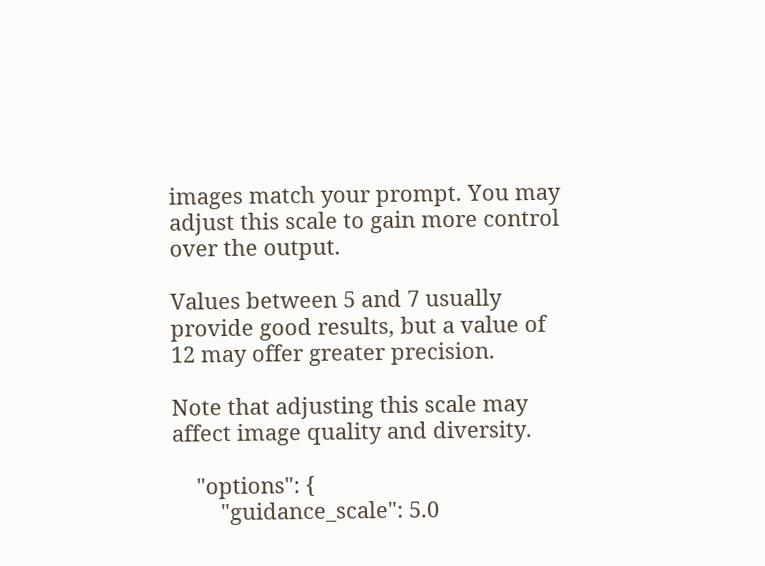images match your prompt. You may adjust this scale to gain more control over the output.

Values between 5 and 7 usually provide good results, but a value of 12 may offer greater precision.

Note that adjusting this scale may affect image quality and diversity.

    "options": {
        "guidance_scale": 5.0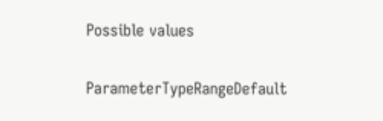Possible values

ParameterTypeRangeDefault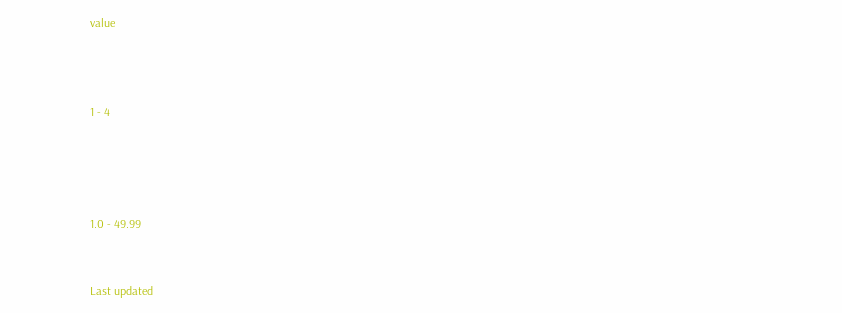value



1 - 4




1.0 - 49.99


Last updated